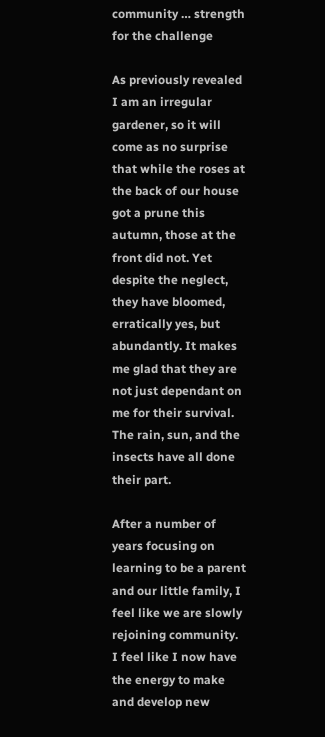community … strength for the challenge

As previously revealed I am an irregular gardener, so it will come as no surprise that while the roses at the back of our house got a prune this autumn, those at the front did not. Yet despite the neglect, they have bloomed, erratically yes, but abundantly. It makes me glad that they are not just dependant on me for their survival. The rain, sun, and the insects have all done their part.

After a number of years focusing on learning to be a parent and our little family, I feel like we are slowly rejoining community. I feel like I now have the energy to make and develop new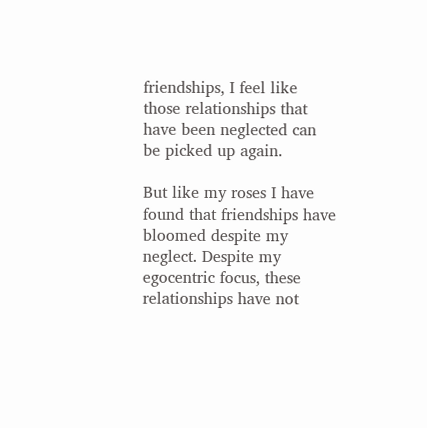friendships, I feel like those relationships that have been neglected can be picked up again.

But like my roses I have found that friendships have bloomed despite my neglect. Despite my egocentric focus, these relationships have not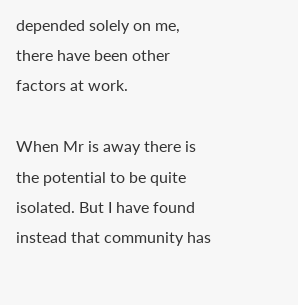depended solely on me, there have been other factors at work.

When Mr is away there is the potential to be quite isolated. But I have found instead that community has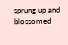sprung up and blossomed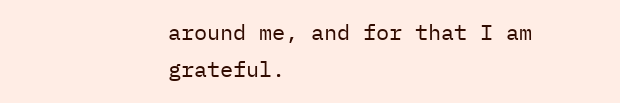around me, and for that I am grateful.